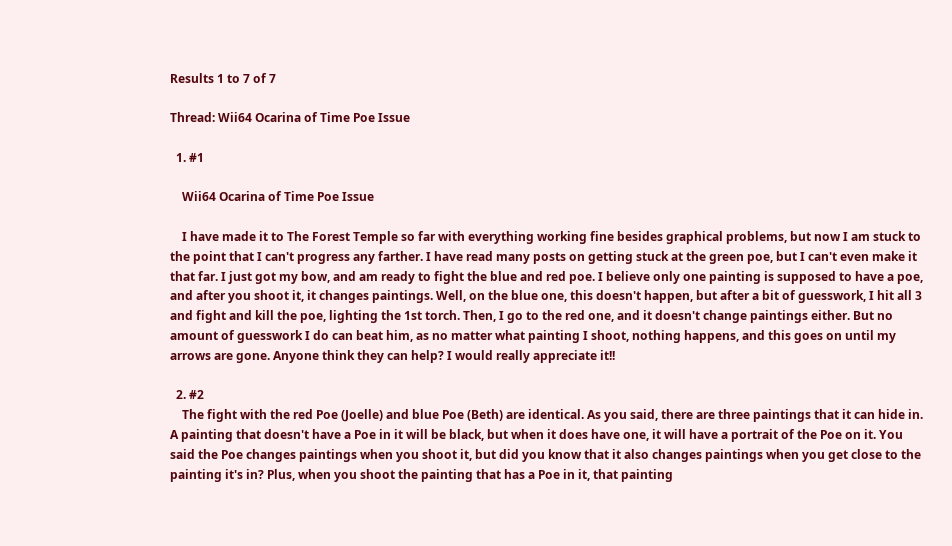Results 1 to 7 of 7

Thread: Wii64 Ocarina of Time Poe Issue

  1. #1

    Wii64 Ocarina of Time Poe Issue

    I have made it to The Forest Temple so far with everything working fine besides graphical problems, but now I am stuck to the point that I can't progress any farther. I have read many posts on getting stuck at the green poe, but I can't even make it that far. I just got my bow, and am ready to fight the blue and red poe. I believe only one painting is supposed to have a poe, and after you shoot it, it changes paintings. Well, on the blue one, this doesn't happen, but after a bit of guesswork, I hit all 3 and fight and kill the poe, lighting the 1st torch. Then, I go to the red one, and it doesn't change paintings either. But no amount of guesswork I do can beat him, as no matter what painting I shoot, nothing happens, and this goes on until my arrows are gone. Anyone think they can help? I would really appreciate it!!

  2. #2
    The fight with the red Poe (Joelle) and blue Poe (Beth) are identical. As you said, there are three paintings that it can hide in. A painting that doesn't have a Poe in it will be black, but when it does have one, it will have a portrait of the Poe on it. You said the Poe changes paintings when you shoot it, but did you know that it also changes paintings when you get close to the painting it's in? Plus, when you shoot the painting that has a Poe in it, that painting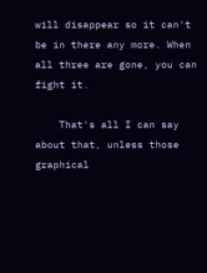will disappear so it can't be in there any more. When all three are gone, you can fight it.

    That's all I can say about that, unless those graphical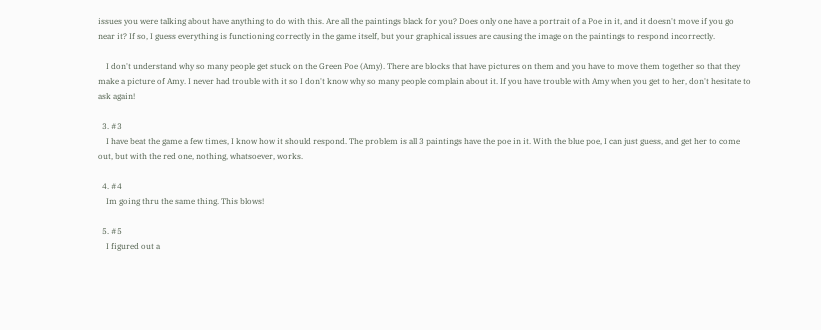issues you were talking about have anything to do with this. Are all the paintings black for you? Does only one have a portrait of a Poe in it, and it doesn't move if you go near it? If so, I guess everything is functioning correctly in the game itself, but your graphical issues are causing the image on the paintings to respond incorrectly.

    I don't understand why so many people get stuck on the Green Poe (Amy). There are blocks that have pictures on them and you have to move them together so that they make a picture of Amy. I never had trouble with it so I don't know why so many people complain about it. If you have trouble with Amy when you get to her, don't hesitate to ask again!

  3. #3
    I have beat the game a few times, I know how it should respond. The problem is all 3 paintings have the poe in it. With the blue poe, I can just guess, and get her to come out, but with the red one, nothing, whatsoever, works.

  4. #4
    Im going thru the same thing. This blows!

  5. #5
    I figured out a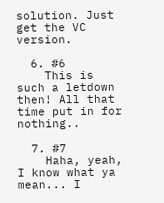solution. Just get the VC version.

  6. #6
    This is such a letdown then! All that time put in for nothing..

  7. #7
    Haha, yeah, I know what ya mean... I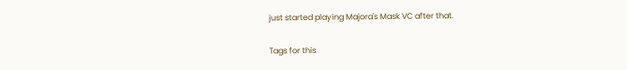just started playing Majora's Mask VC after that.

Tags for this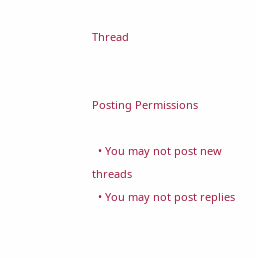Thread


Posting Permissions

  • You may not post new threads
  • You may not post replies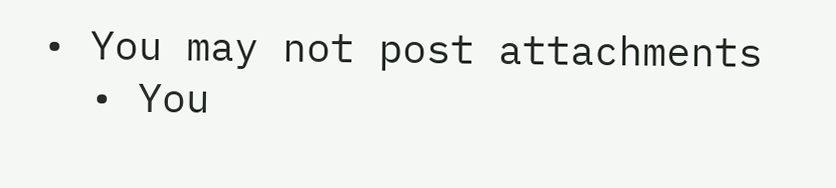• You may not post attachments
  • You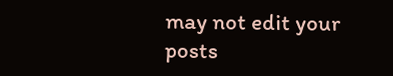may not edit your posts